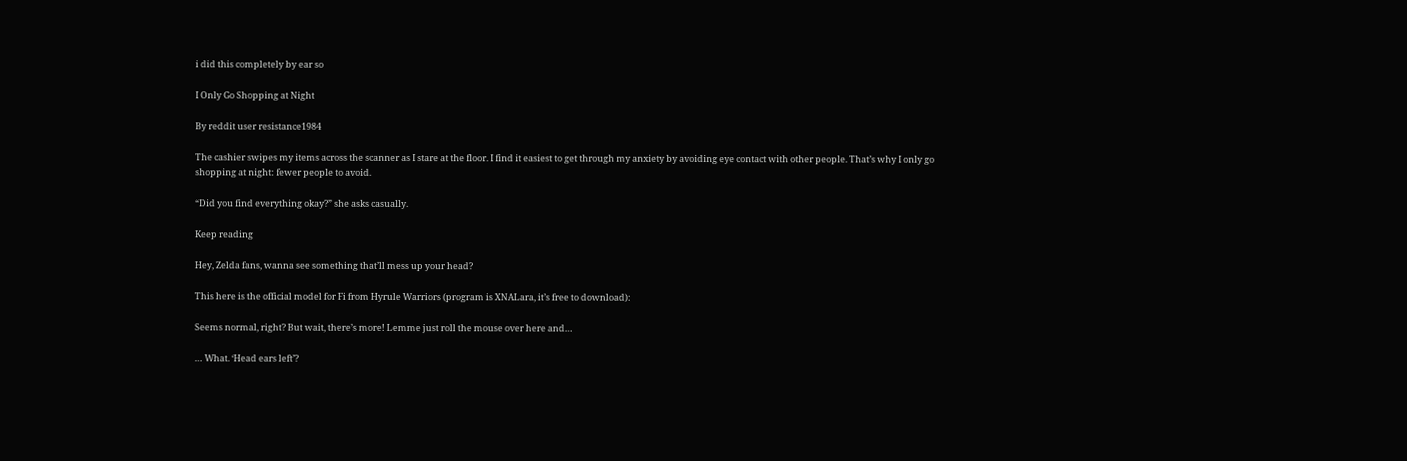i did this completely by ear so

I Only Go Shopping at Night

By reddit user resistance1984

The cashier swipes my items across the scanner as I stare at the floor. I find it easiest to get through my anxiety by avoiding eye contact with other people. That’s why I only go shopping at night: fewer people to avoid.

“Did you find everything okay?” she asks casually.

Keep reading

Hey, Zelda fans, wanna see something that’ll mess up your head?

This here is the official model for Fi from Hyrule Warriors (program is XNALara, it’s free to download):

Seems normal, right? But wait, there’s more! Lemme just roll the mouse over here and…

… What. ‘Head ears left’?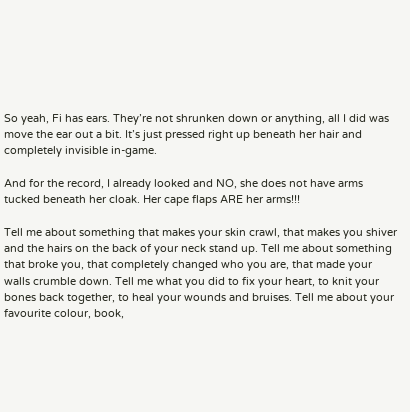So yeah, Fi has ears. They’re not shrunken down or anything, all I did was move the ear out a bit. It’s just pressed right up beneath her hair and completely invisible in-game.

And for the record, I already looked and NO, she does not have arms tucked beneath her cloak. Her cape flaps ARE her arms!!!

Tell me about something that makes your skin crawl, that makes you shiver and the hairs on the back of your neck stand up. Tell me about something that broke you, that completely changed who you are, that made your walls crumble down. Tell me what you did to fix your heart, to knit your bones back together, to heal your wounds and bruises. Tell me about your favourite colour, book,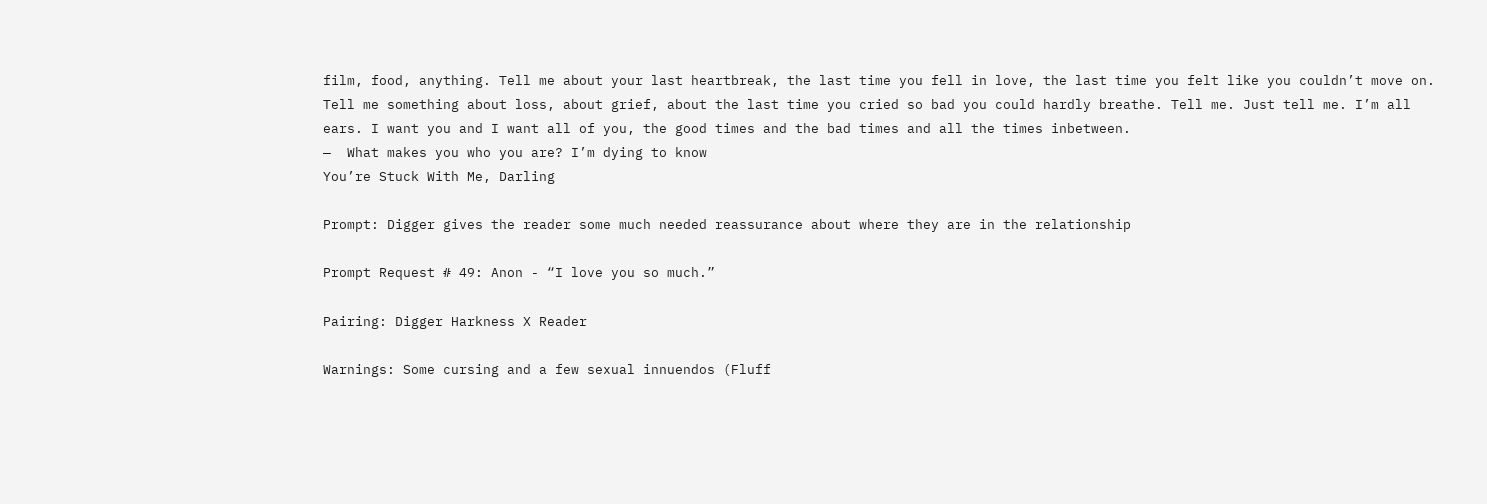film, food, anything. Tell me about your last heartbreak, the last time you fell in love, the last time you felt like you couldn’t move on. Tell me something about loss, about grief, about the last time you cried so bad you could hardly breathe. Tell me. Just tell me. I’m all ears. I want you and I want all of you, the good times and the bad times and all the times inbetween.
—  What makes you who you are? I’m dying to know
You’re Stuck With Me, Darling

Prompt: Digger gives the reader some much needed reassurance about where they are in the relationship

Prompt Request # 49: Anon - “I love you so much.”

Pairing: Digger Harkness X Reader

Warnings: Some cursing and a few sexual innuendos (Fluff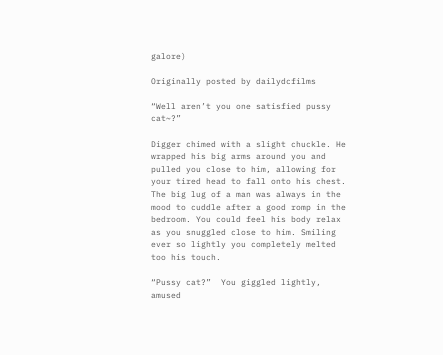galore)

Originally posted by dailydcfilms

“Well aren’t you one satisfied pussy cat~?”

Digger chimed with a slight chuckle. He wrapped his big arms around you and pulled you close to him, allowing for your tired head to fall onto his chest. The big lug of a man was always in the mood to cuddle after a good romp in the bedroom. You could feel his body relax as you snuggled close to him. Smiling ever so lightly you completely melted too his touch.

“Pussy cat?”  You giggled lightly, amused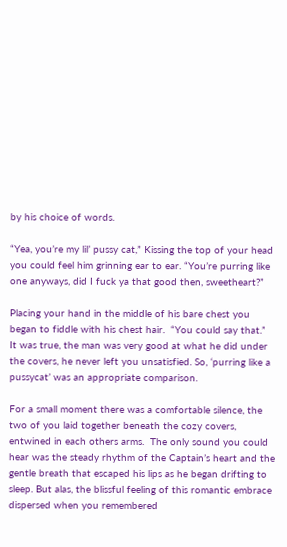by his choice of words.

“Yea, you’re my lil’ pussy cat,” Kissing the top of your head you could feel him grinning ear to ear. “You’re purring like one anyways, did I fuck ya that good then, sweetheart?”

Placing your hand in the middle of his bare chest you began to fiddle with his chest hair.  “You could say that.”  It was true, the man was very good at what he did under the covers, he never left you unsatisfied. So, ‘purring like a pussycat’ was an appropriate comparison.

For a small moment there was a comfortable silence, the two of you laid together beneath the cozy covers, entwined in each others arms.  The only sound you could hear was the steady rhythm of the Captain’s heart and the gentle breath that escaped his lips as he began drifting to sleep. But alas, the blissful feeling of this romantic embrace dispersed when you remembered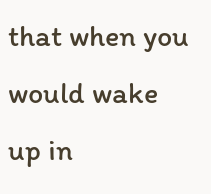that when you would wake up in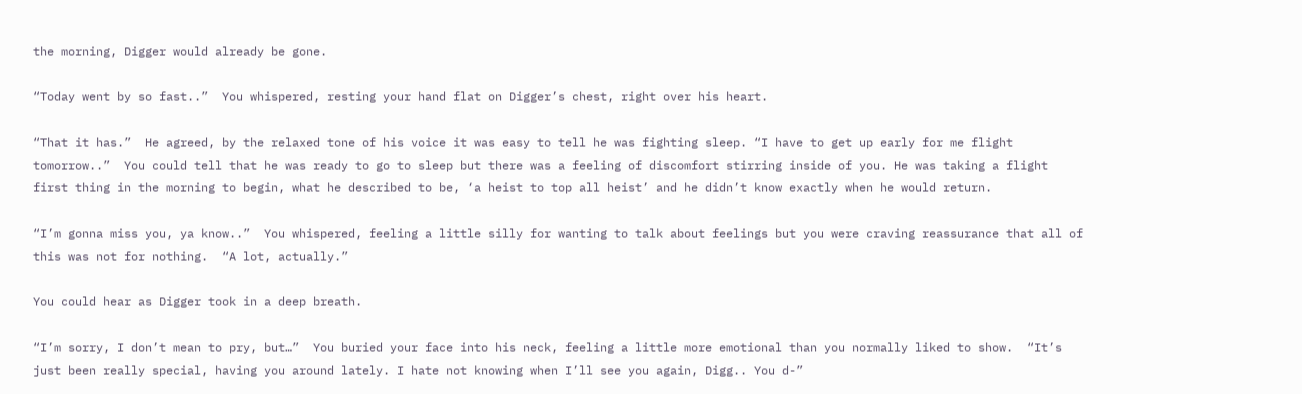the morning, Digger would already be gone.

“Today went by so fast..”  You whispered, resting your hand flat on Digger’s chest, right over his heart.

“That it has.”  He agreed, by the relaxed tone of his voice it was easy to tell he was fighting sleep. “I have to get up early for me flight tomorrow..”  You could tell that he was ready to go to sleep but there was a feeling of discomfort stirring inside of you. He was taking a flight first thing in the morning to begin, what he described to be, ‘a heist to top all heist’ and he didn’t know exactly when he would return.

“I’m gonna miss you, ya know..”  You whispered, feeling a little silly for wanting to talk about feelings but you were craving reassurance that all of this was not for nothing.  “A lot, actually.”

You could hear as Digger took in a deep breath.

“I’m sorry, I don’t mean to pry, but…”  You buried your face into his neck, feeling a little more emotional than you normally liked to show.  “It’s just been really special, having you around lately. I hate not knowing when I’ll see you again, Digg.. You d-”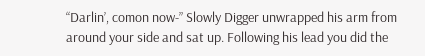“Darlin’, comon now-” Slowly Digger unwrapped his arm from around your side and sat up. Following his lead you did the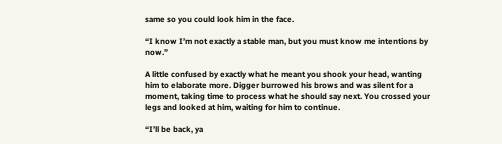same so you could look him in the face.

“I know I’m not exactly a stable man, but you must know me intentions by now.”

A little confused by exactly what he meant you shook your head, wanting him to elaborate more. Digger burrowed his brows and was silent for a moment, taking time to process what he should say next. You crossed your legs and looked at him, waiting for him to continue.

“I’ll be back, ya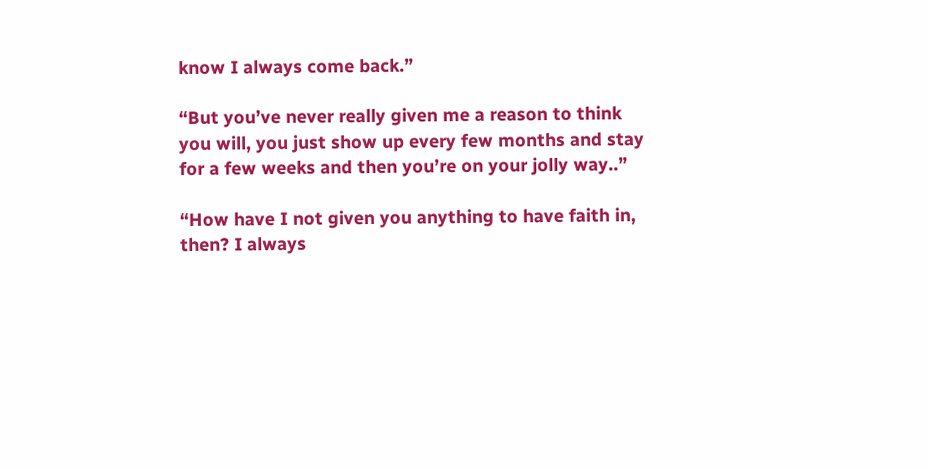know I always come back.”

“But you’ve never really given me a reason to think you will, you just show up every few months and stay for a few weeks and then you’re on your jolly way..”

“How have I not given you anything to have faith in, then? I always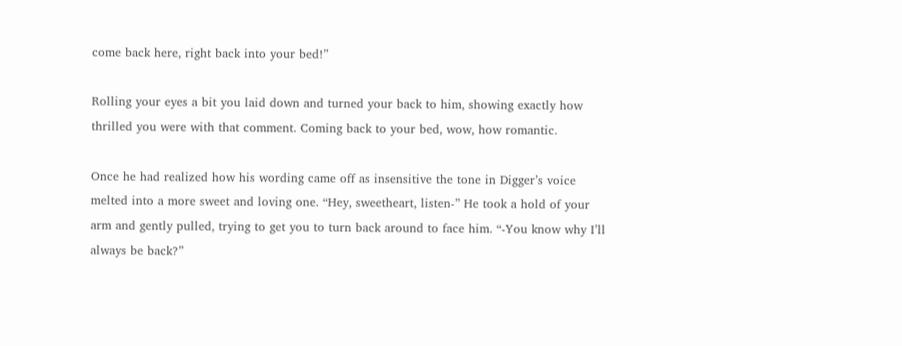come back here, right back into your bed!”

Rolling your eyes a bit you laid down and turned your back to him, showing exactly how thrilled you were with that comment. Coming back to your bed, wow, how romantic.

Once he had realized how his wording came off as insensitive the tone in Digger’s voice melted into a more sweet and loving one. “Hey, sweetheart, listen-” He took a hold of your arm and gently pulled, trying to get you to turn back around to face him. “-You know why I’ll always be back?”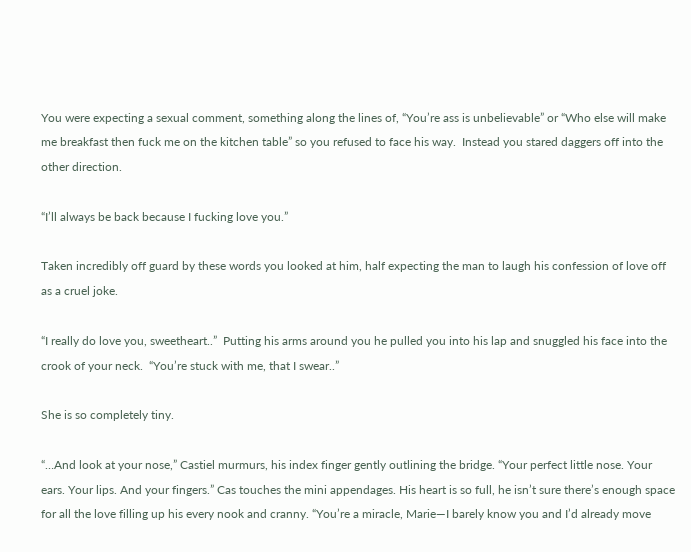You were expecting a sexual comment, something along the lines of, “You’re ass is unbelievable” or “Who else will make me breakfast then fuck me on the kitchen table” so you refused to face his way.  Instead you stared daggers off into the other direction.

“I’ll always be back because I fucking love you.”

Taken incredibly off guard by these words you looked at him, half expecting the man to laugh his confession of love off as a cruel joke.

“I really do love you, sweetheart..”  Putting his arms around you he pulled you into his lap and snuggled his face into the crook of your neck.  “You’re stuck with me, that I swear..”

She is so completely tiny.

“…And look at your nose,” Castiel murmurs, his index finger gently outlining the bridge. “Your perfect little nose. Your ears. Your lips. And your fingers.” Cas touches the mini appendages. His heart is so full, he isn’t sure there’s enough space for all the love filling up his every nook and cranny. “You’re a miracle, Marie—I barely know you and I’d already move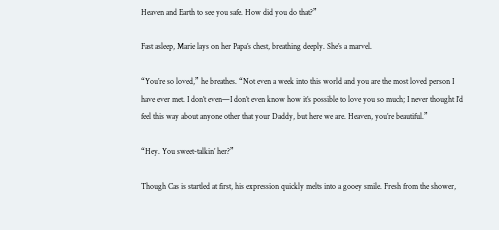Heaven and Earth to see you safe. How did you do that?”

Fast asleep, Marie lays on her Papa’s chest, breathing deeply. She’s a marvel.

“You’re so loved,” he breathes. “Not even a week into this world and you are the most loved person I have ever met. I don’t even—I don’t even know how it’s possible to love you so much; I never thought I’d feel this way about anyone other that your Daddy, but here we are. Heaven, you’re beautiful.”

“Hey. You sweet-talkin’ her?”

Though Cas is startled at first, his expression quickly melts into a gooey smile. Fresh from the shower,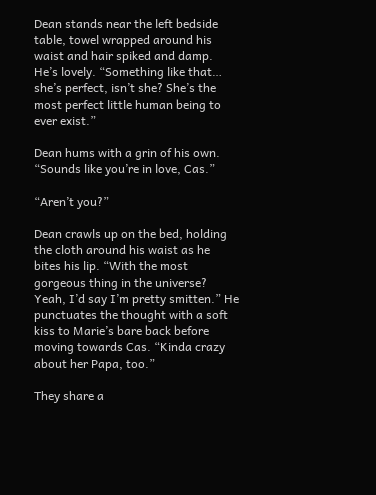Dean stands near the left bedside table, towel wrapped around his waist and hair spiked and damp. He’s lovely. “Something like that… she’s perfect, isn’t she? She’s the most perfect little human being to ever exist.”

Dean hums with a grin of his own. “Sounds like you’re in love, Cas.”

“Aren’t you?”

Dean crawls up on the bed, holding the cloth around his waist as he bites his lip. “With the most gorgeous thing in the universe? Yeah, I’d say I’m pretty smitten.” He punctuates the thought with a soft kiss to Marie’s bare back before moving towards Cas. “Kinda crazy about her Papa, too.”

They share a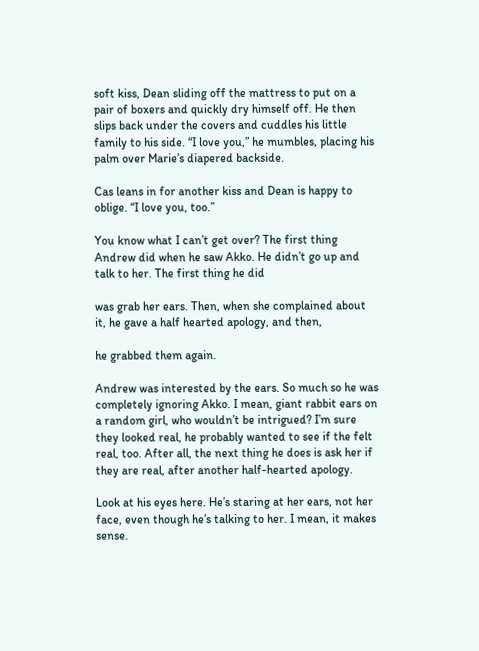soft kiss, Dean sliding off the mattress to put on a pair of boxers and quickly dry himself off. He then slips back under the covers and cuddles his little family to his side. “I love you,” he mumbles, placing his palm over Marie’s diapered backside.

Cas leans in for another kiss and Dean is happy to oblige. “I love you, too.”

You know what I can’t get over? The first thing Andrew did when he saw Akko. He didn’t go up and talk to her. The first thing he did

was grab her ears. Then, when she complained about it, he gave a half hearted apology, and then,

he grabbed them again.

Andrew was interested by the ears. So much so he was completely ignoring Akko. I mean, giant rabbit ears on a random girl, who wouldn’t be intrigued? I’m sure they looked real, he probably wanted to see if the felt real, too. After all, the next thing he does is ask her if they are real, after another half-hearted apology.

Look at his eyes here. He’s staring at her ears, not her face, even though he’s talking to her. I mean, it makes sense.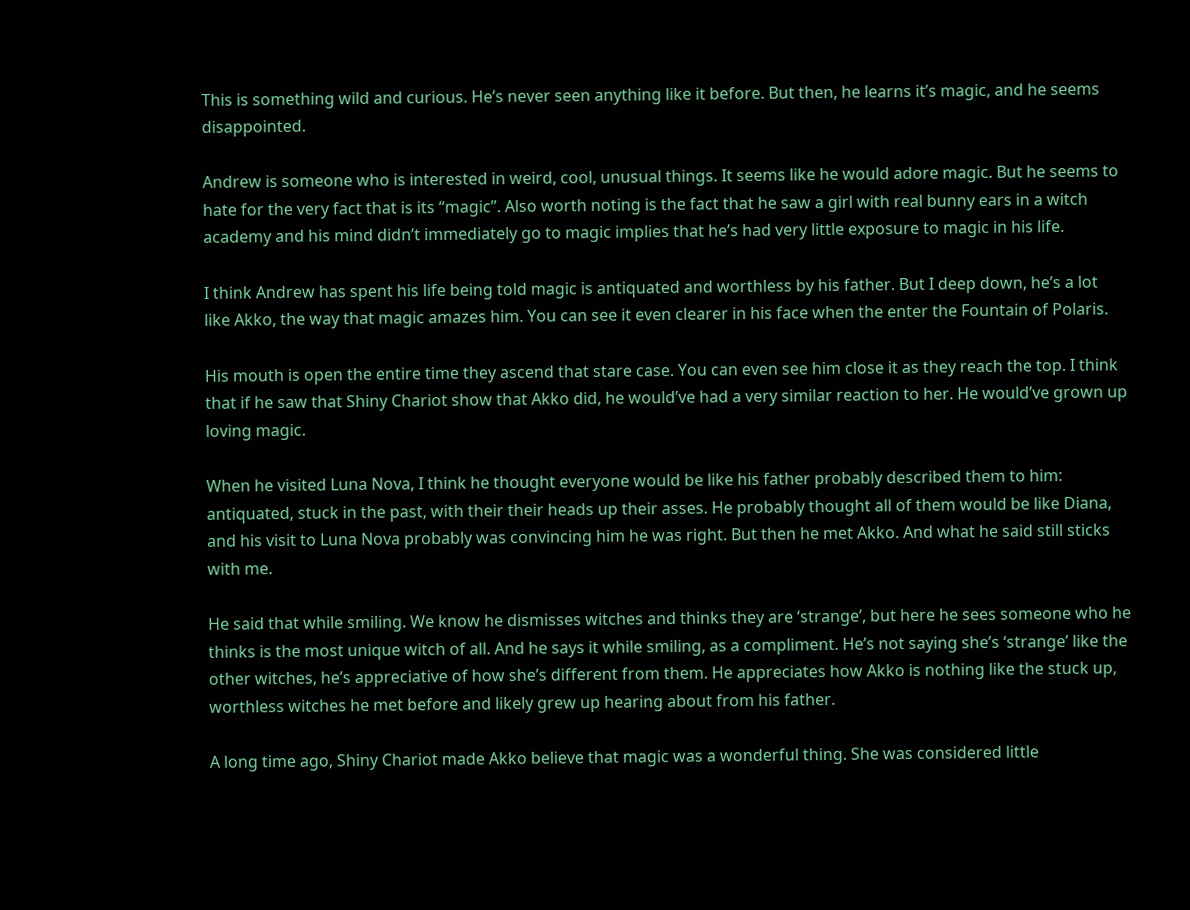This is something wild and curious. He’s never seen anything like it before. But then, he learns it’s magic, and he seems disappointed.

Andrew is someone who is interested in weird, cool, unusual things. It seems like he would adore magic. But he seems to hate for the very fact that is its “magic”. Also worth noting is the fact that he saw a girl with real bunny ears in a witch academy and his mind didn’t immediately go to magic implies that he’s had very little exposure to magic in his life.

I think Andrew has spent his life being told magic is antiquated and worthless by his father. But I deep down, he’s a lot like Akko, the way that magic amazes him. You can see it even clearer in his face when the enter the Fountain of Polaris.

His mouth is open the entire time they ascend that stare case. You can even see him close it as they reach the top. I think that if he saw that Shiny Chariot show that Akko did, he would’ve had a very similar reaction to her. He would’ve grown up loving magic.

When he visited Luna Nova, I think he thought everyone would be like his father probably described them to him: antiquated, stuck in the past, with their their heads up their asses. He probably thought all of them would be like Diana, and his visit to Luna Nova probably was convincing him he was right. But then he met Akko. And what he said still sticks with me.

He said that while smiling. We know he dismisses witches and thinks they are ‘strange’, but here he sees someone who he thinks is the most unique witch of all. And he says it while smiling, as a compliment. He’s not saying she’s ‘strange’ like the other witches, he’s appreciative of how she’s different from them. He appreciates how Akko is nothing like the stuck up, worthless witches he met before and likely grew up hearing about from his father.

A long time ago, Shiny Chariot made Akko believe that magic was a wonderful thing. She was considered little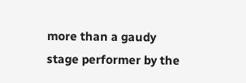more than a gaudy stage performer by the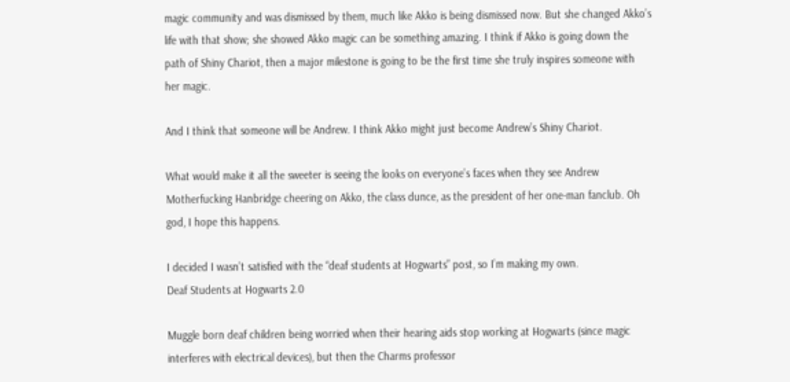magic community and was dismissed by them, much like Akko is being dismissed now. But she changed Akko’s life with that show; she showed Akko magic can be something amazing. I think if Akko is going down the path of Shiny Chariot, then a major milestone is going to be the first time she truly inspires someone with her magic.

And I think that someone will be Andrew. I think Akko might just become Andrew’s Shiny Chariot.

What would make it all the sweeter is seeing the looks on everyone’s faces when they see Andrew Motherfucking Hanbridge cheering on Akko, the class dunce, as the president of her one-man fanclub. Oh god, I hope this happens.

I decided I wasn’t satisfied with the “deaf students at Hogwarts” post, so I’m making my own.
Deaf Students at Hogwarts 2.0

Muggle born deaf children being worried when their hearing aids stop working at Hogwarts (since magic interferes with electrical devices), but then the Charms professor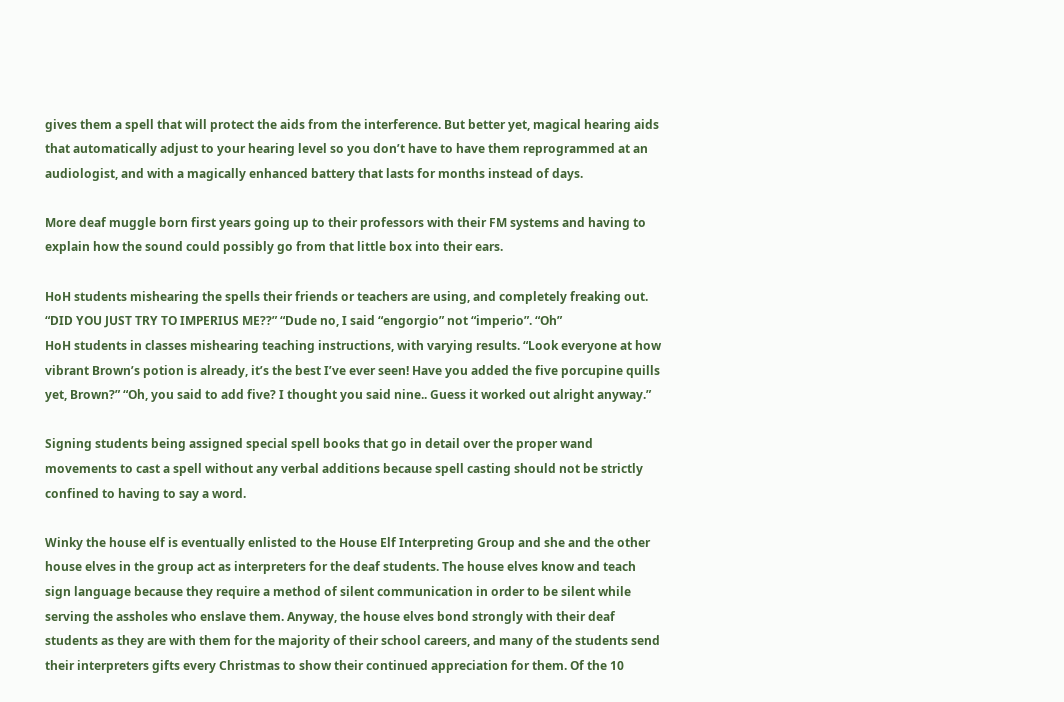gives them a spell that will protect the aids from the interference. But better yet, magical hearing aids that automatically adjust to your hearing level so you don’t have to have them reprogrammed at an audiologist, and with a magically enhanced battery that lasts for months instead of days.

More deaf muggle born first years going up to their professors with their FM systems and having to explain how the sound could possibly go from that little box into their ears.

HoH students mishearing the spells their friends or teachers are using, and completely freaking out. “DID YOU JUST TRY TO IMPERIUS ME??” “Dude no, I said “engorgio” not “imperio”. “Oh”
HoH students in classes mishearing teaching instructions, with varying results. “Look everyone at how vibrant Brown’s potion is already, it’s the best I’ve ever seen! Have you added the five porcupine quills yet, Brown?” “Oh, you said to add five? I thought you said nine.. Guess it worked out alright anyway.”

Signing students being assigned special spell books that go in detail over the proper wand movements to cast a spell without any verbal additions because spell casting should not be strictly confined to having to say a word.

Winky the house elf is eventually enlisted to the House Elf Interpreting Group and she and the other house elves in the group act as interpreters for the deaf students. The house elves know and teach sign language because they require a method of silent communication in order to be silent while serving the assholes who enslave them. Anyway, the house elves bond strongly with their deaf students as they are with them for the majority of their school careers, and many of the students send their interpreters gifts every Christmas to show their continued appreciation for them. Of the 10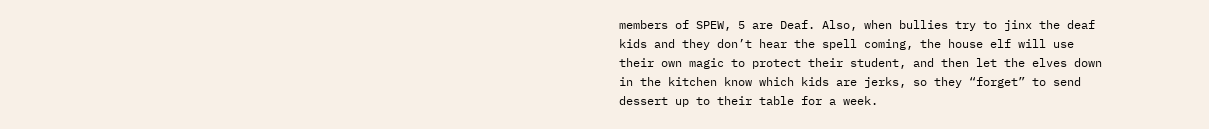members of SPEW, 5 are Deaf. Also, when bullies try to jinx the deaf kids and they don’t hear the spell coming, the house elf will use their own magic to protect their student, and then let the elves down in the kitchen know which kids are jerks, so they “forget” to send dessert up to their table for a week.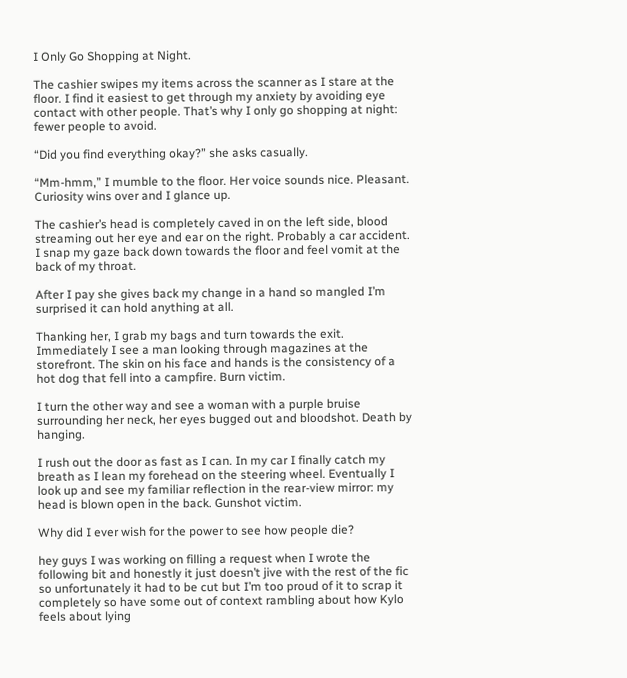I Only Go Shopping at Night.

The cashier swipes my items across the scanner as I stare at the floor. I find it easiest to get through my anxiety by avoiding eye contact with other people. That’s why I only go shopping at night: fewer people to avoid.

“Did you find everything okay?” she asks casually.

“Mm-hmm,” I mumble to the floor. Her voice sounds nice. Pleasant. Curiosity wins over and I glance up.

The cashier’s head is completely caved in on the left side, blood streaming out her eye and ear on the right. Probably a car accident. I snap my gaze back down towards the floor and feel vomit at the back of my throat.

After I pay she gives back my change in a hand so mangled I’m surprised it can hold anything at all.

Thanking her, I grab my bags and turn towards the exit. Immediately I see a man looking through magazines at the storefront. The skin on his face and hands is the consistency of a hot dog that fell into a campfire. Burn victim.

I turn the other way and see a woman with a purple bruise surrounding her neck, her eyes bugged out and bloodshot. Death by hanging.

I rush out the door as fast as I can. In my car I finally catch my breath as I lean my forehead on the steering wheel. Eventually I look up and see my familiar reflection in the rear-view mirror: my head is blown open in the back. Gunshot victim.

Why did I ever wish for the power to see how people die?

hey guys I was working on filling a request when I wrote the following bit and honestly it just doesn’t jive with the rest of the fic so unfortunately it had to be cut but I’m too proud of it to scrap it completely so have some out of context rambling about how Kylo feels about lying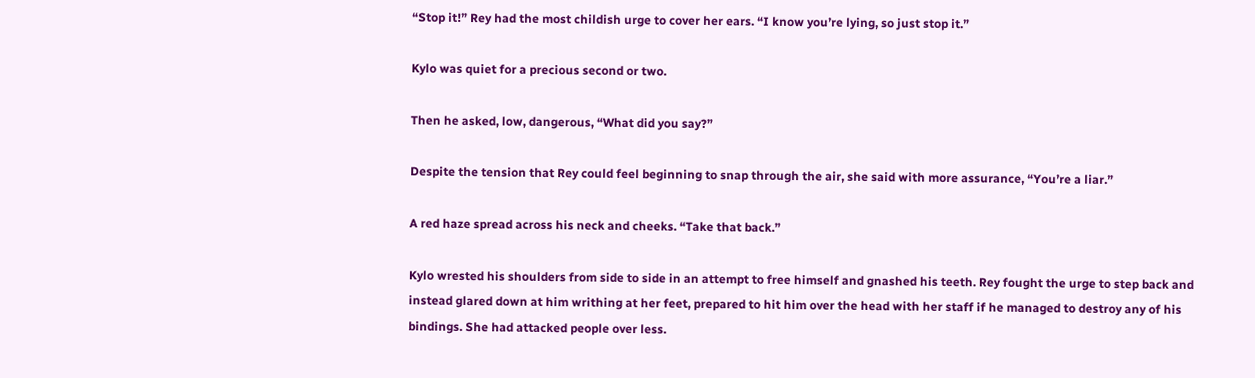“Stop it!” Rey had the most childish urge to cover her ears. “I know you’re lying, so just stop it.”

Kylo was quiet for a precious second or two.

Then he asked, low, dangerous, “What did you say?”

Despite the tension that Rey could feel beginning to snap through the air, she said with more assurance, “You’re a liar.”

A red haze spread across his neck and cheeks. “Take that back.”

Kylo wrested his shoulders from side to side in an attempt to free himself and gnashed his teeth. Rey fought the urge to step back and instead glared down at him writhing at her feet, prepared to hit him over the head with her staff if he managed to destroy any of his bindings. She had attacked people over less.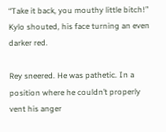“Take it back, you mouthy little bitch!” Kylo shouted, his face turning an even darker red.

Rey sneered. He was pathetic. In a position where he couldn’t properly vent his anger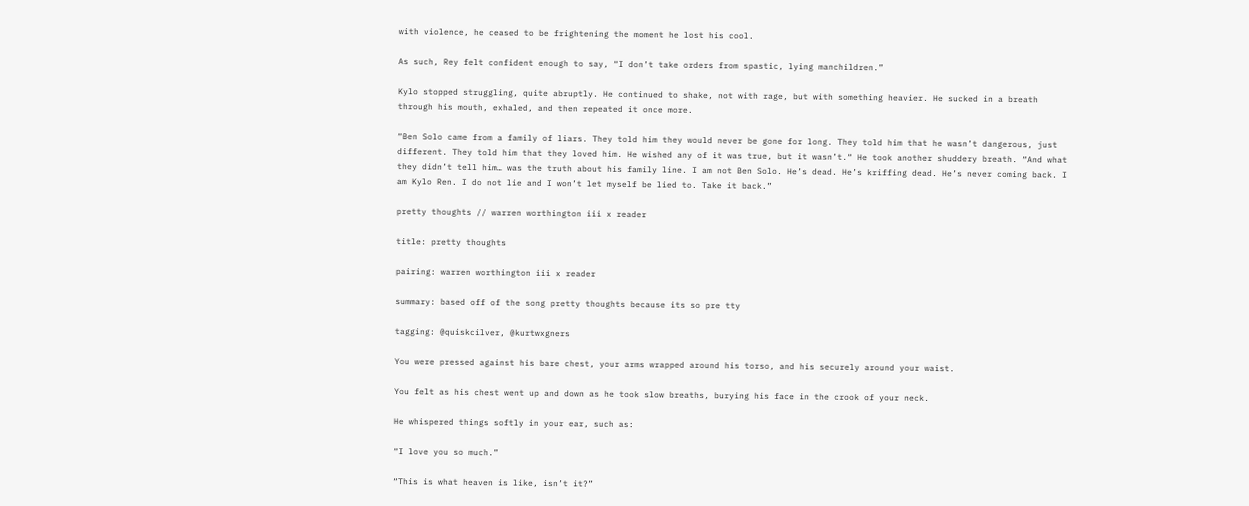with violence, he ceased to be frightening the moment he lost his cool.

As such, Rey felt confident enough to say, “I don’t take orders from spastic, lying manchildren.”

Kylo stopped struggling, quite abruptly. He continued to shake, not with rage, but with something heavier. He sucked in a breath through his mouth, exhaled, and then repeated it once more.

“Ben Solo came from a family of liars. They told him they would never be gone for long. They told him that he wasn’t dangerous, just different. They told him that they loved him. He wished any of it was true, but it wasn’t.“ He took another shuddery breath. “And what they didn’t tell him… was the truth about his family line. I am not Ben Solo. He’s dead. He’s kriffing dead. He’s never coming back. I am Kylo Ren. I do not lie and I won’t let myself be lied to. Take it back.”

pretty thoughts // warren worthington iii x reader

title: pretty thoughts

pairing: warren worthington iii x reader

summary: based off of the song pretty thoughts because its so pre tty

tagging: @quiskcilver, @kurtwxgners

You were pressed against his bare chest, your arms wrapped around his torso, and his securely around your waist.

You felt as his chest went up and down as he took slow breaths, burying his face in the crook of your neck.

He whispered things softly in your ear, such as:

“I love you so much.”

“This is what heaven is like, isn’t it?”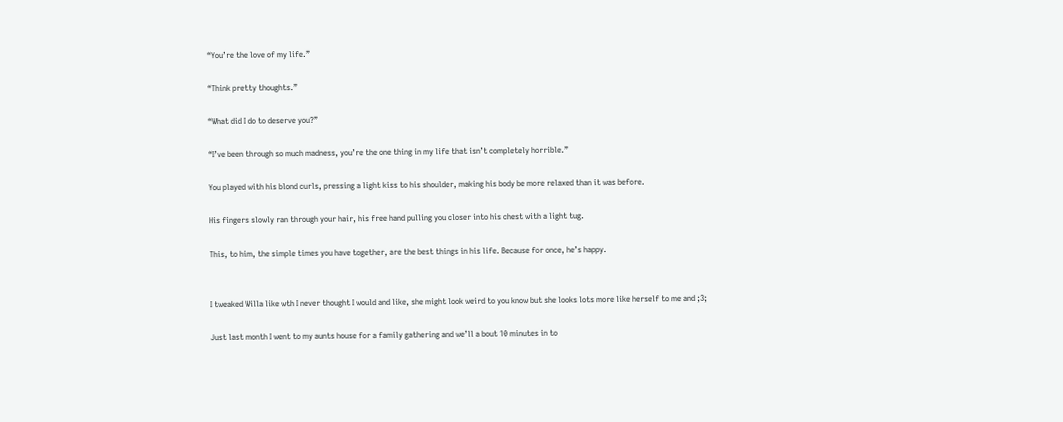“You’re the love of my life.”

“Think pretty thoughts.”

“What did I do to deserve you?”

“I’ve been through so much madness, you’re the one thing in my life that isn’t completely horrible.”

You played with his blond curls, pressing a light kiss to his shoulder, making his body be more relaxed than it was before.

His fingers slowly ran through your hair, his free hand pulling you closer into his chest with a light tug.

This, to him, the simple times you have together, are the best things in his life. Because for once, he’s happy.


I tweaked Willa like wth I never thought I would and like, she might look weird to you know but she looks lots more like herself to me and ;3;

Just last month I went to my aunts house for a family gathering and we’ll a bout 10 minutes in to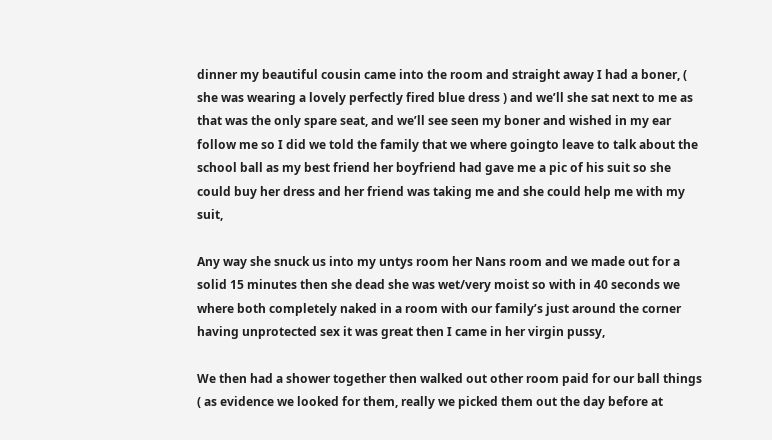dinner my beautiful cousin came into the room and straight away I had a boner, ( she was wearing a lovely perfectly fired blue dress ) and we’ll she sat next to me as that was the only spare seat, and we’ll see seen my boner and wished in my ear follow me so I did we told the family that we where goingto leave to talk about the school ball as my best friend her boyfriend had gave me a pic of his suit so she could buy her dress and her friend was taking me and she could help me with my suit,

Any way she snuck us into my untys room her Nans room and we made out for a solid 15 minutes then she dead she was wet/very moist so with in 40 seconds we where both completely naked in a room with our family’s just around the corner having unprotected sex it was great then I came in her virgin pussy,

We then had a shower together then walked out other room paid for our ball things ( as evidence we looked for them, really we picked them out the day before at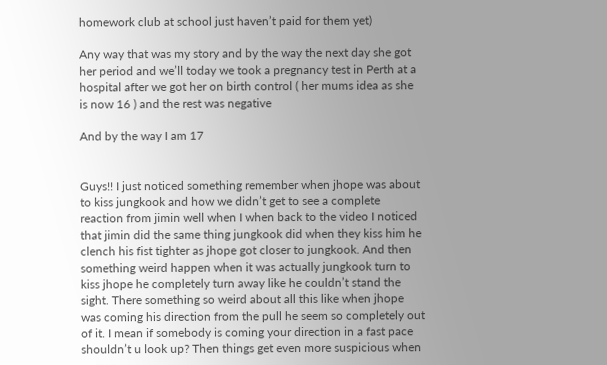homework club at school just haven’t paid for them yet)

Any way that was my story and by the way the next day she got her period and we’ll today we took a pregnancy test in Perth at a hospital after we got her on birth control ( her mums idea as she is now 16 ) and the rest was negative

And by the way I am 17


Guys!! I just noticed something remember when jhope was about to kiss jungkook and how we didn’t get to see a complete reaction from jimin well when I when back to the video I noticed that jimin did the same thing jungkook did when they kiss him he clench his fist tighter as jhope got closer to jungkook. And then something weird happen when it was actually jungkook turn to kiss jhope he completely turn away like he couldn’t stand the sight. There something so weird about all this like when jhope was coming his direction from the pull he seem so completely out of it. I mean if somebody is coming your direction in a fast pace shouldn’t u look up? Then things get even more suspicious when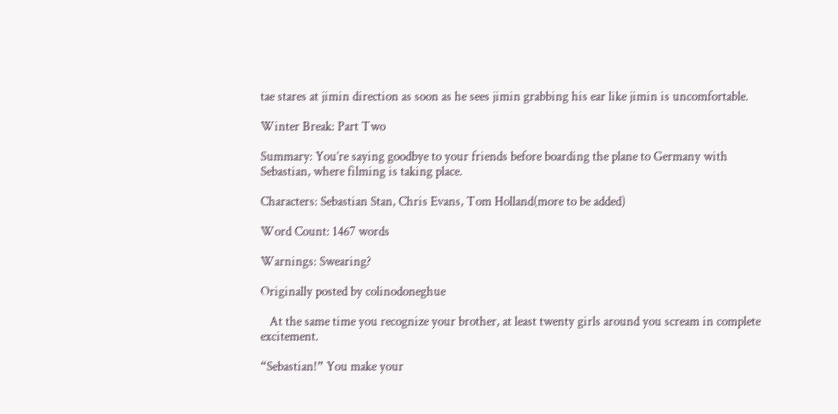tae stares at jimin direction as soon as he sees jimin grabbing his ear like jimin is uncomfortable.

Winter Break: Part Two

Summary: You’re saying goodbye to your friends before boarding the plane to Germany with Sebastian, where filming is taking place.

Characters: Sebastian Stan, Chris Evans, Tom Holland(more to be added)

Word Count: 1467 words

Warnings: Swearing?

Originally posted by colinodoneghue

   At the same time you recognize your brother, at least twenty girls around you scream in complete excitement.

“Sebastian!” You make your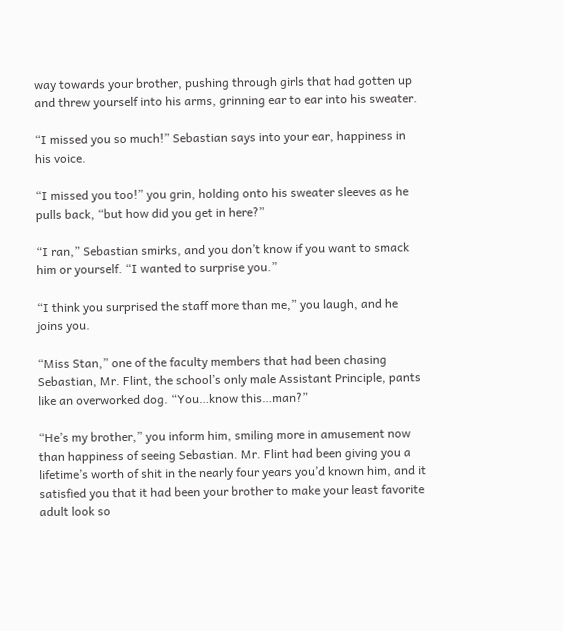way towards your brother, pushing through girls that had gotten up and threw yourself into his arms, grinning ear to ear into his sweater.

“I missed you so much!” Sebastian says into your ear, happiness in his voice.

“I missed you too!” you grin, holding onto his sweater sleeves as he pulls back, “but how did you get in here?”

“I ran,” Sebastian smirks, and you don’t know if you want to smack him or yourself. “I wanted to surprise you.”

“I think you surprised the staff more than me,” you laugh, and he joins you.

“Miss Stan,” one of the faculty members that had been chasing Sebastian, Mr. Flint, the school’s only male Assistant Principle, pants like an overworked dog. “You…know this…man?”

“He’s my brother,” you inform him, smiling more in amusement now than happiness of seeing Sebastian. Mr. Flint had been giving you a lifetime’s worth of shit in the nearly four years you’d known him, and it satisfied you that it had been your brother to make your least favorite adult look so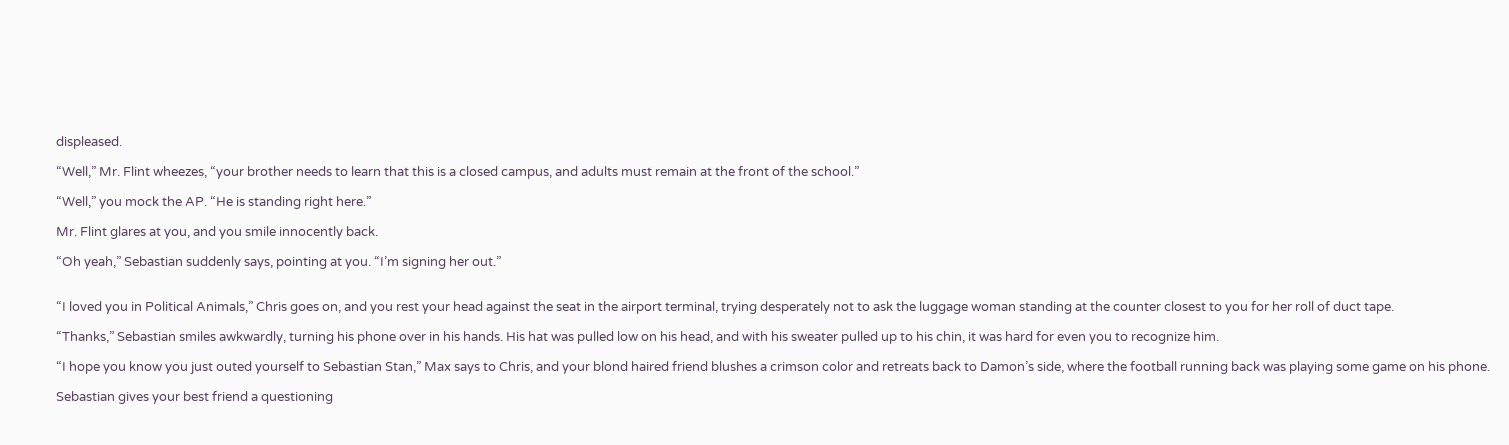displeased.

“Well,” Mr. Flint wheezes, “your brother needs to learn that this is a closed campus, and adults must remain at the front of the school.”

“Well,” you mock the AP. “He is standing right here.”

Mr. Flint glares at you, and you smile innocently back.

“Oh yeah,” Sebastian suddenly says, pointing at you. “I’m signing her out.”


“I loved you in Political Animals,” Chris goes on, and you rest your head against the seat in the airport terminal, trying desperately not to ask the luggage woman standing at the counter closest to you for her roll of duct tape.

“Thanks,” Sebastian smiles awkwardly, turning his phone over in his hands. His hat was pulled low on his head, and with his sweater pulled up to his chin, it was hard for even you to recognize him.

“I hope you know you just outed yourself to Sebastian Stan,” Max says to Chris, and your blond haired friend blushes a crimson color and retreats back to Damon’s side, where the football running back was playing some game on his phone.

Sebastian gives your best friend a questioning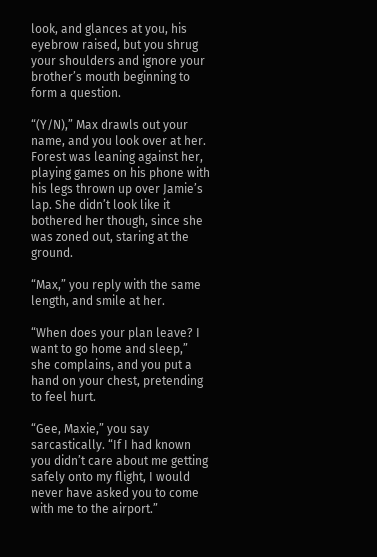look, and glances at you, his eyebrow raised, but you shrug your shoulders and ignore your brother’s mouth beginning to form a question.

“(Y/N),” Max drawls out your name, and you look over at her. Forest was leaning against her, playing games on his phone with his legs thrown up over Jamie’s lap. She didn’t look like it bothered her though, since she was zoned out, staring at the ground.

“Max,” you reply with the same length, and smile at her.

“When does your plan leave? I want to go home and sleep,” she complains, and you put a hand on your chest, pretending to feel hurt.

“Gee, Maxie,” you say sarcastically. “If I had known you didn’t care about me getting safely onto my flight, I would never have asked you to come with me to the airport.”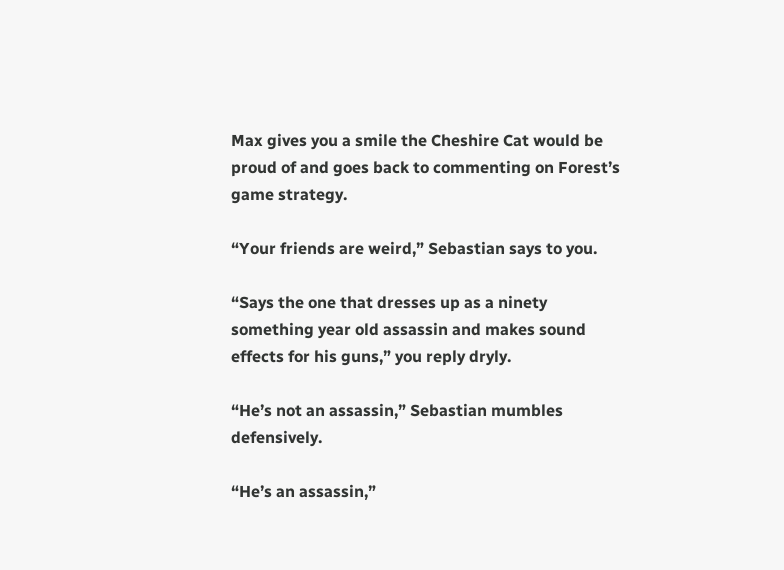Max gives you a smile the Cheshire Cat would be proud of and goes back to commenting on Forest’s game strategy.

“Your friends are weird,” Sebastian says to you.

“Says the one that dresses up as a ninety something year old assassin and makes sound effects for his guns,” you reply dryly.

“He’s not an assassin,” Sebastian mumbles defensively.

“He’s an assassin,”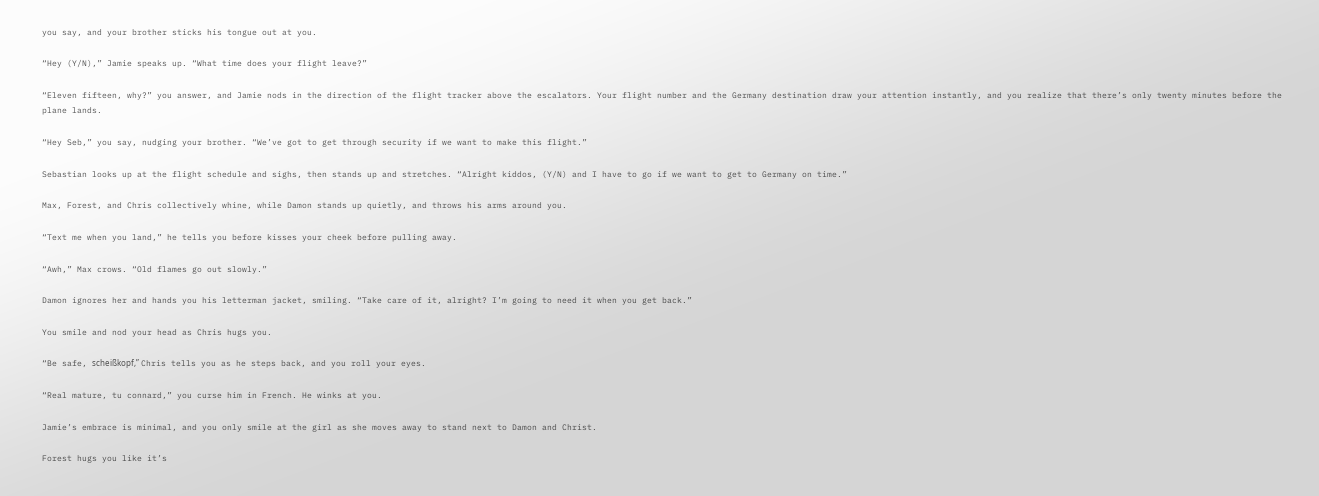you say, and your brother sticks his tongue out at you.

“Hey (Y/N),” Jamie speaks up. “What time does your flight leave?”

“Eleven fifteen, why?” you answer, and Jamie nods in the direction of the flight tracker above the escalators. Your flight number and the Germany destination draw your attention instantly, and you realize that there’s only twenty minutes before the plane lands.

“Hey Seb,” you say, nudging your brother. “We’ve got to get through security if we want to make this flight.”

Sebastian looks up at the flight schedule and sighs, then stands up and stretches. “Alright kiddos, (Y/N) and I have to go if we want to get to Germany on time.”

Max, Forest, and Chris collectively whine, while Damon stands up quietly, and throws his arms around you.

“Text me when you land,” he tells you before kisses your cheek before pulling away.

“Awh,” Max crows. “Old flames go out slowly.”

Damon ignores her and hands you his letterman jacket, smiling. “Take care of it, alright? I’m going to need it when you get back.”

You smile and nod your head as Chris hugs you.

“Be safe, scheißkopf,” Chris tells you as he steps back, and you roll your eyes.

“Real mature, tu connard,” you curse him in French. He winks at you.

Jamie’s embrace is minimal, and you only smile at the girl as she moves away to stand next to Damon and Christ.

Forest hugs you like it’s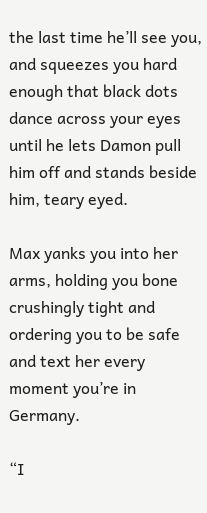the last time he’ll see you, and squeezes you hard enough that black dots dance across your eyes until he lets Damon pull him off and stands beside him, teary eyed.

Max yanks you into her arms, holding you bone crushingly tight and ordering you to be safe and text her every moment you’re in Germany.

“I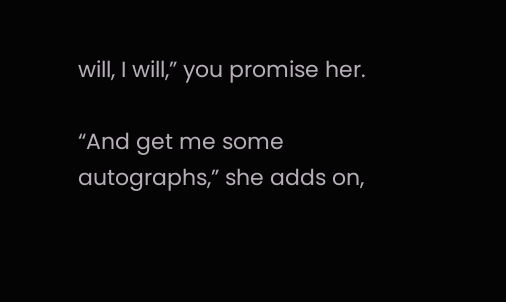will, I will,” you promise her.

“And get me some autographs,” she adds on,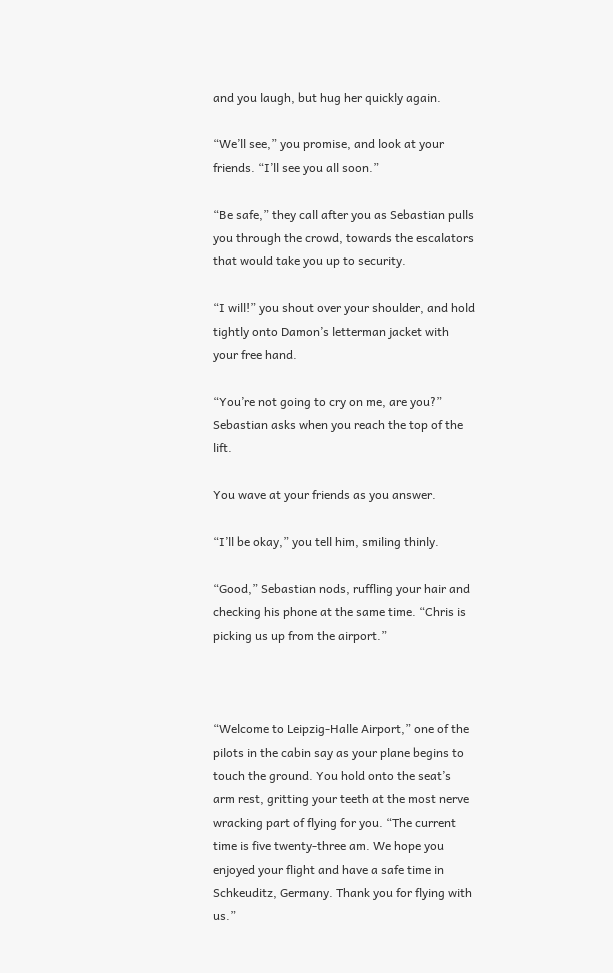and you laugh, but hug her quickly again.

“We’ll see,” you promise, and look at your friends. “I’ll see you all soon.”

“Be safe,” they call after you as Sebastian pulls you through the crowd, towards the escalators that would take you up to security.

“I will!” you shout over your shoulder, and hold tightly onto Damon’s letterman jacket with your free hand.

“You’re not going to cry on me, are you?” Sebastian asks when you reach the top of the lift.

You wave at your friends as you answer.

“I’ll be okay,” you tell him, smiling thinly.

“Good,” Sebastian nods, ruffling your hair and checking his phone at the same time. “Chris is picking us up from the airport.”



“Welcome to Leipzig-Halle Airport,” one of the pilots in the cabin say as your plane begins to touch the ground. You hold onto the seat’s arm rest, gritting your teeth at the most nerve wracking part of flying for you. “The current time is five twenty-three am. We hope you enjoyed your flight and have a safe time in Schkeuditz, Germany. Thank you for flying with us.”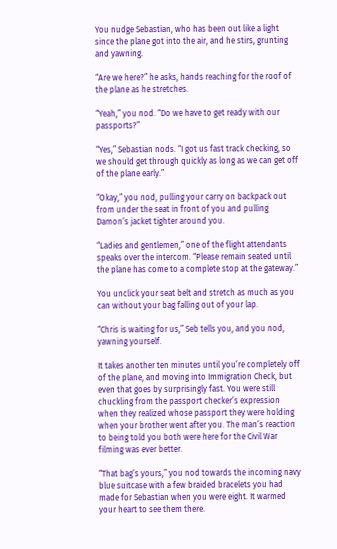You nudge Sebastian, who has been out like a light since the plane got into the air, and he stirs, grunting and yawning.

“Are we here?” he asks, hands reaching for the roof of the plane as he stretches.

“Yeah,” you nod. “Do we have to get ready with our passports?”

“Yes,” Sebastian nods. “I got us fast track checking, so we should get through quickly as long as we can get off of the plane early.”

“Okay,” you nod, pulling your carry on backpack out from under the seat in front of you and pulling Damon’s jacket tighter around you.

“Ladies and gentlemen,” one of the flight attendants speaks over the intercom. “Please remain seated until the plane has come to a complete stop at the gateway.”

You unclick your seat belt and stretch as much as you can without your bag falling out of your lap.

“Chris is waiting for us,” Seb tells you, and you nod, yawning yourself.

It takes another ten minutes until you’re completely off of the plane, and moving into Immigration Check, but even that goes by surprisingly fast. You were still chuckling from the passport checker’s expression when they realized whose passport they were holding when your brother went after you. The man’s reaction to being told you both were here for the Civil War filming was ever better.

“That bag’s yours,” you nod towards the incoming navy blue suitcase with a few braided bracelets you had made for Sebastian when you were eight. It warmed your heart to see them there.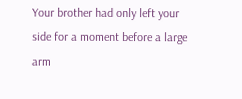Your brother had only left your side for a moment before a large arm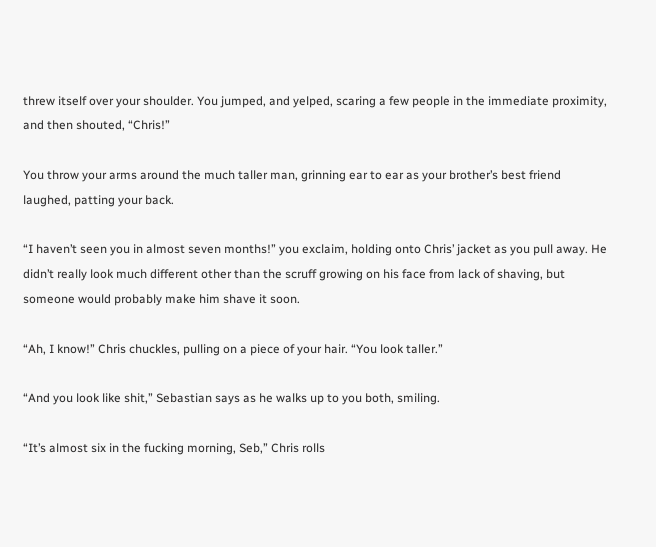threw itself over your shoulder. You jumped, and yelped, scaring a few people in the immediate proximity, and then shouted, “Chris!”

You throw your arms around the much taller man, grinning ear to ear as your brother’s best friend laughed, patting your back.

“I haven’t seen you in almost seven months!” you exclaim, holding onto Chris’ jacket as you pull away. He didn’t really look much different other than the scruff growing on his face from lack of shaving, but someone would probably make him shave it soon.

“Ah, I know!” Chris chuckles, pulling on a piece of your hair. “You look taller.”

“And you look like shit,” Sebastian says as he walks up to you both, smiling.

“It’s almost six in the fucking morning, Seb,” Chris rolls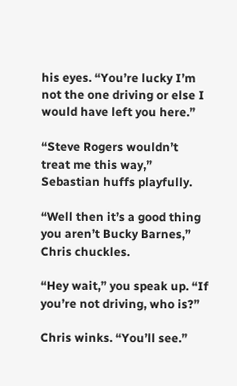his eyes. “You’re lucky I’m not the one driving or else I would have left you here.”

“Steve Rogers wouldn’t treat me this way,” Sebastian huffs playfully.

“Well then it’s a good thing you aren’t Bucky Barnes,” Chris chuckles.

“Hey wait,” you speak up. “If you’re not driving, who is?”

Chris winks. “You’ll see.”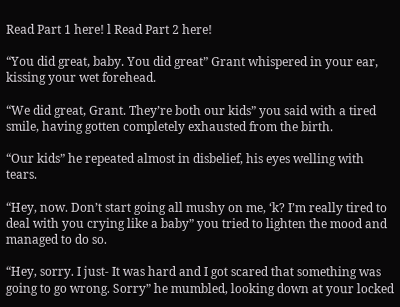Read Part 1 here! l Read Part 2 here!

“You did great, baby. You did great” Grant whispered in your ear, kissing your wet forehead.

“We did great, Grant. They’re both our kids” you said with a tired smile, having gotten completely exhausted from the birth.

“Our kids” he repeated almost in disbelief, his eyes welling with tears.

“Hey, now. Don’t start going all mushy on me, ‘k? I’m really tired to deal with you crying like a baby” you tried to lighten the mood and managed to do so.

“Hey, sorry. I just- It was hard and I got scared that something was going to go wrong. Sorry” he mumbled, looking down at your locked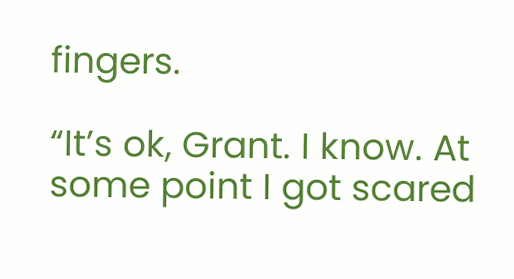fingers.

“It’s ok, Grant. I know. At some point I got scared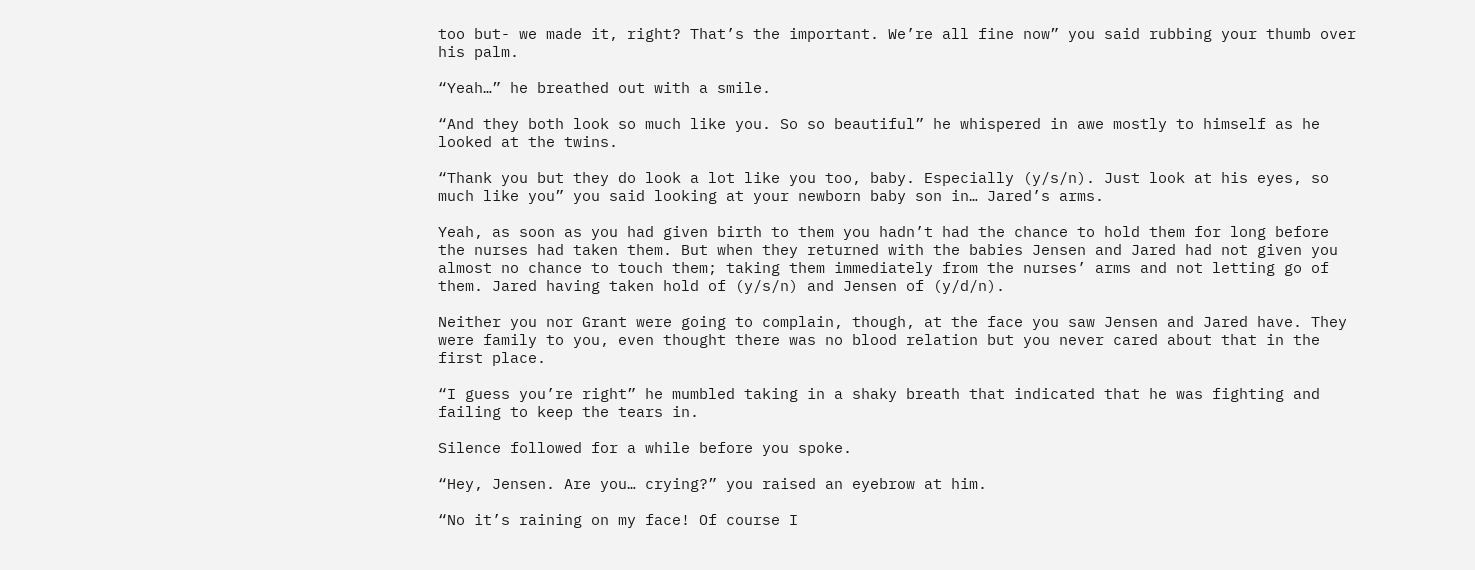too but- we made it, right? That’s the important. We’re all fine now” you said rubbing your thumb over his palm.

“Yeah…” he breathed out with a smile.

“And they both look so much like you. So so beautiful” he whispered in awe mostly to himself as he looked at the twins.

“Thank you but they do look a lot like you too, baby. Especially (y/s/n). Just look at his eyes, so much like you” you said looking at your newborn baby son in… Jared’s arms.

Yeah, as soon as you had given birth to them you hadn’t had the chance to hold them for long before the nurses had taken them. But when they returned with the babies Jensen and Jared had not given you almost no chance to touch them; taking them immediately from the nurses’ arms and not letting go of them. Jared having taken hold of (y/s/n) and Jensen of (y/d/n).

Neither you nor Grant were going to complain, though, at the face you saw Jensen and Jared have. They were family to you, even thought there was no blood relation but you never cared about that in the first place.

“I guess you’re right” he mumbled taking in a shaky breath that indicated that he was fighting and failing to keep the tears in.

Silence followed for a while before you spoke.

“Hey, Jensen. Are you… crying?” you raised an eyebrow at him.

“No it’s raining on my face! Of course I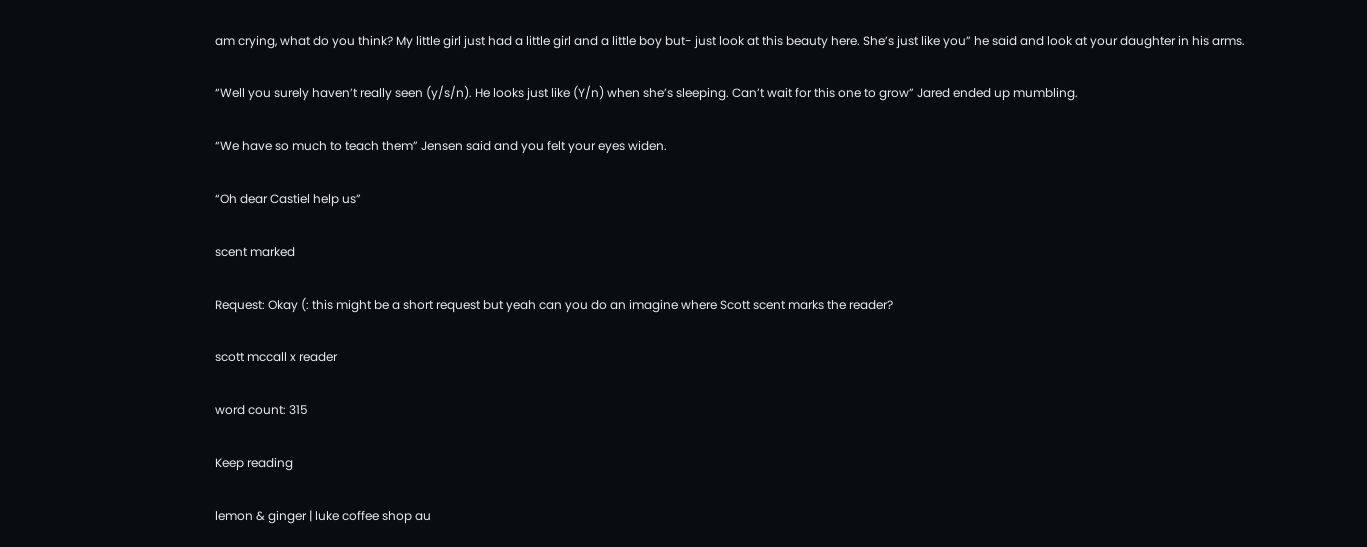am crying, what do you think? My little girl just had a little girl and a little boy but- just look at this beauty here. She’s just like you” he said and look at your daughter in his arms.

“Well you surely haven’t really seen (y/s/n). He looks just like (Y/n) when she’s sleeping. Can’t wait for this one to grow” Jared ended up mumbling.

“We have so much to teach them” Jensen said and you felt your eyes widen.

“Oh dear Castiel help us”

scent marked

Request: Okay (: this might be a short request but yeah can you do an imagine where Scott scent marks the reader?

scott mccall x reader

word count: 315

Keep reading

lemon & ginger | luke coffee shop au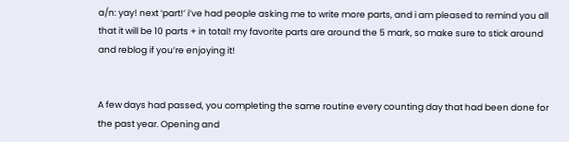a/n: yay! next ‘part!’ i’ve had people asking me to write more parts, and i am pleased to remind you all that it will be 10 parts + in total! my favorite parts are around the 5 mark, so make sure to stick around and reblog if you’re enjoying it!


A few days had passed, you completing the same routine every counting day that had been done for the past year. Opening and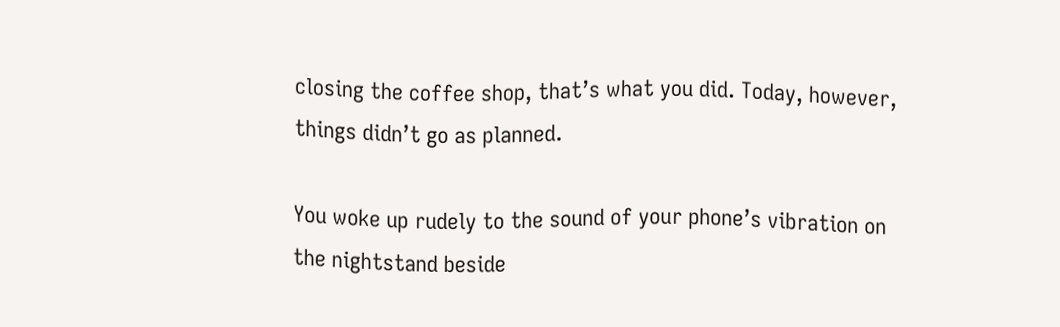closing the coffee shop, that’s what you did. Today, however, things didn’t go as planned.

You woke up rudely to the sound of your phone’s vibration on the nightstand beside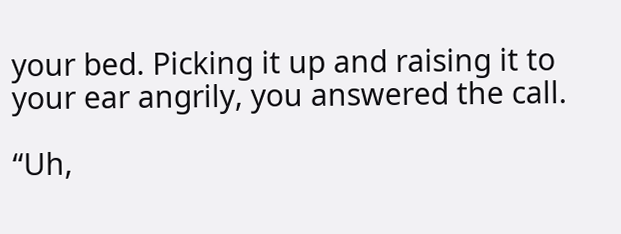your bed. Picking it up and raising it to your ear angrily, you answered the call.

“Uh,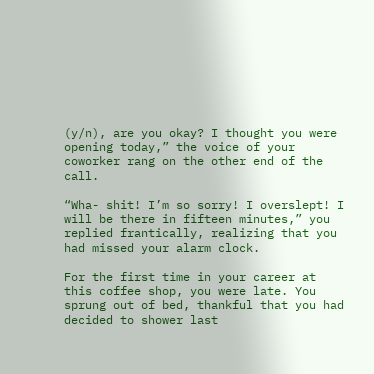(y/n), are you okay? I thought you were opening today,” the voice of your coworker rang on the other end of the call.

“Wha- shit! I’m so sorry! I overslept! I will be there in fifteen minutes,” you replied frantically, realizing that you had missed your alarm clock.

For the first time in your career at this coffee shop, you were late. You sprung out of bed, thankful that you had decided to shower last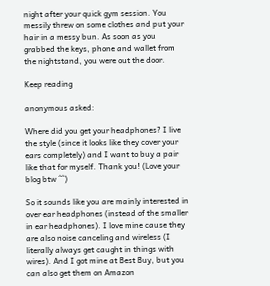night after your quick gym session. You messily threw on some clothes and put your hair in a messy bun. As soon as you grabbed the keys, phone and wallet from the nightstand, you were out the door.

Keep reading

anonymous asked:

Where did you get your headphones? I live the style (since it looks like they cover your ears completely) and I want to buy a pair like that for myself. Thank you! (Love your blog btw ^^)

So it sounds like you are mainly interested in over ear headphones (instead of the smaller in ear headphones). I love mine cause they are also noise canceling and wireless (I literally always get caught in things with wires). And I got mine at Best Buy, but you can also get them on Amazon